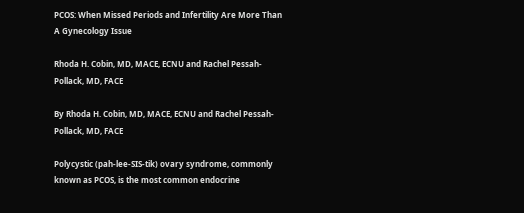PCOS: When Missed Periods and Infertility Are More Than A Gynecology Issue

Rhoda H. Cobin, MD, MACE, ECNU and Rachel Pessah-Pollack, MD, FACE

By Rhoda H. Cobin, MD, MACE, ECNU and Rachel Pessah-Pollack, MD, FACE

Polycystic (pah-lee-SIS-tik) ovary syndrome, commonly known as PCOS, is the most common endocrine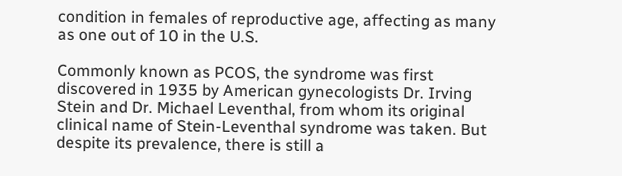condition in females of reproductive age, affecting as many as one out of 10 in the U.S.

Commonly known as PCOS, the syndrome was first discovered in 1935 by American gynecologists Dr. Irving Stein and Dr. Michael Leventhal, from whom its original clinical name of Stein-Leventhal syndrome was taken. But despite its prevalence, there is still a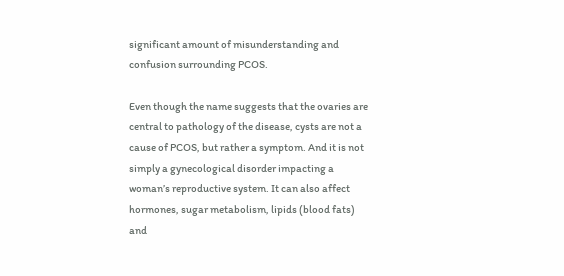significant amount of misunderstanding and confusion surrounding PCOS.

Even though the name suggests that the ovaries are central to pathology of the disease, cysts are not a cause of PCOS, but rather a symptom. And it is not simply a gynecological disorder impacting a woman’s reproductive system. It can also affect hormones, sugar metabolism, lipids (blood fats) and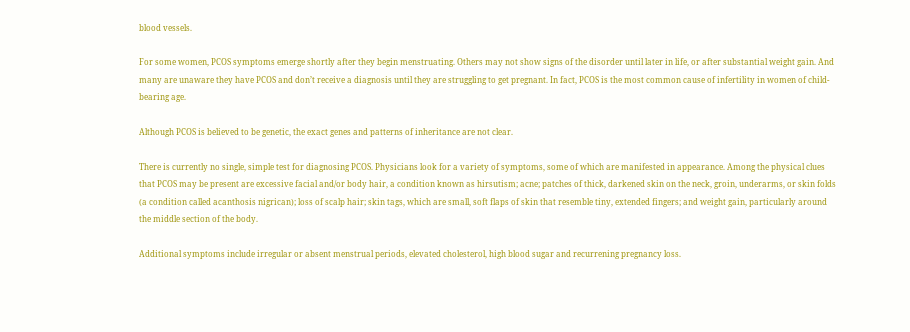blood vessels.

For some women, PCOS symptoms emerge shortly after they begin menstruating. Others may not show signs of the disorder until later in life, or after substantial weight gain. And many are unaware they have PCOS and don’t receive a diagnosis until they are struggling to get pregnant. In fact, PCOS is the most common cause of infertility in women of child-bearing age.

Although PCOS is believed to be genetic, the exact genes and patterns of inheritance are not clear.

There is currently no single, simple test for diagnosing PCOS. Physicians look for a variety of symptoms, some of which are manifested in appearance. Among the physical clues that PCOS may be present are excessive facial and/or body hair, a condition known as hirsutism; acne; patches of thick, darkened skin on the neck, groin, underarms, or skin folds (a condition called acanthosis nigrican); loss of scalp hair; skin tags, which are small, soft flaps of skin that resemble tiny, extended fingers; and weight gain, particularly around the middle section of the body.

Additional symptoms include irregular or absent menstrual periods, elevated cholesterol, high blood sugar and recurrening pregnancy loss.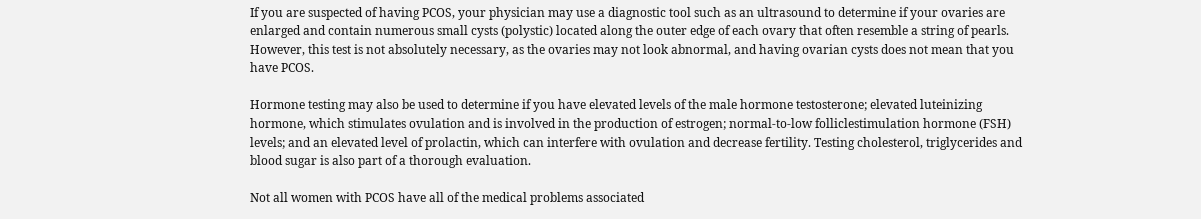If you are suspected of having PCOS, your physician may use a diagnostic tool such as an ultrasound to determine if your ovaries are enlarged and contain numerous small cysts (polystic) located along the outer edge of each ovary that often resemble a string of pearls. However, this test is not absolutely necessary, as the ovaries may not look abnormal, and having ovarian cysts does not mean that you have PCOS.

Hormone testing may also be used to determine if you have elevated levels of the male hormone testosterone; elevated luteinizing hormone, which stimulates ovulation and is involved in the production of estrogen; normal-to-low folliclestimulation hormone (FSH) levels; and an elevated level of prolactin, which can interfere with ovulation and decrease fertility. Testing cholesterol, triglycerides and blood sugar is also part of a thorough evaluation.

Not all women with PCOS have all of the medical problems associated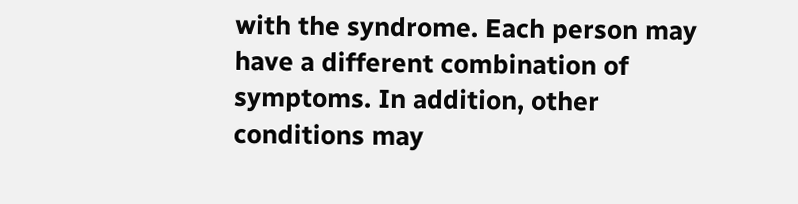with the syndrome. Each person may have a different combination of symptoms. In addition, other conditions may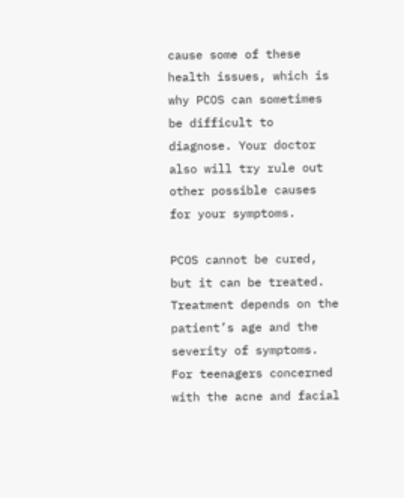cause some of these health issues, which is why PCOS can sometimes be difficult to diagnose. Your doctor also will try rule out other possible causes for your symptoms.

PCOS cannot be cured, but it can be treated. Treatment depends on the patient’s age and the severity of symptoms. For teenagers concerned with the acne and facial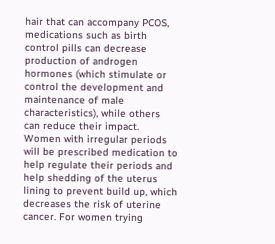hair that can accompany PCOS, medications such as birth control pills can decrease production of androgen hormones (which stimulate or control the development and maintenance of male characteristics), while others can reduce their impact. Women with irregular periods will be prescribed medication to help regulate their periods and help shedding of the uterus lining to prevent build up, which decreases the risk of uterine cancer. For women trying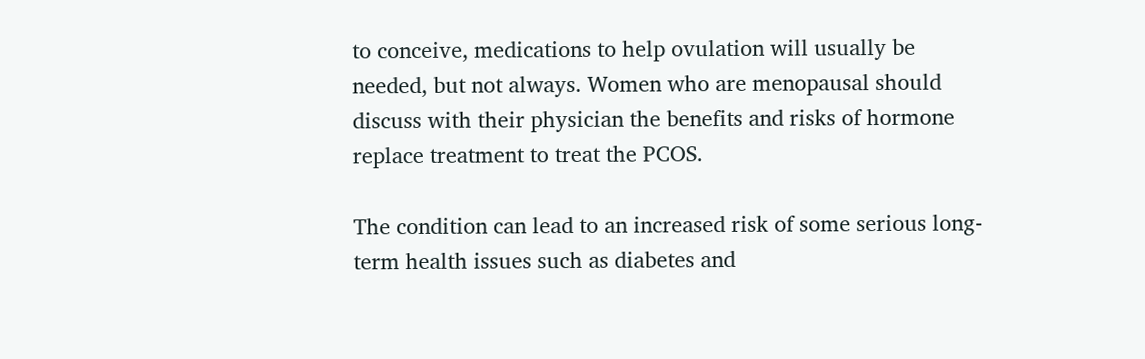to conceive, medications to help ovulation will usually be needed, but not always. Women who are menopausal should discuss with their physician the benefits and risks of hormone replace treatment to treat the PCOS.

The condition can lead to an increased risk of some serious long-term health issues such as diabetes and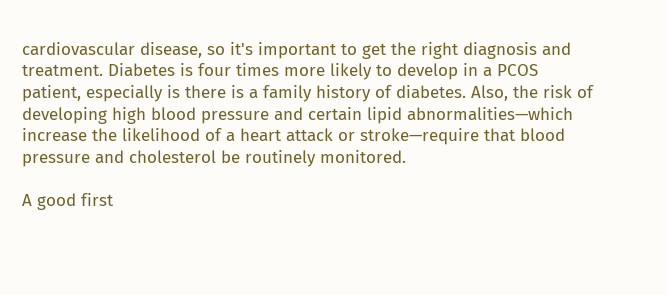cardiovascular disease, so it's important to get the right diagnosis and treatment. Diabetes is four times more likely to develop in a PCOS patient, especially is there is a family history of diabetes. Also, the risk of developing high blood pressure and certain lipid abnormalities—which increase the likelihood of a heart attack or stroke—require that blood pressure and cholesterol be routinely monitored.

A good first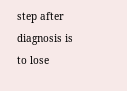step after diagnosis is to lose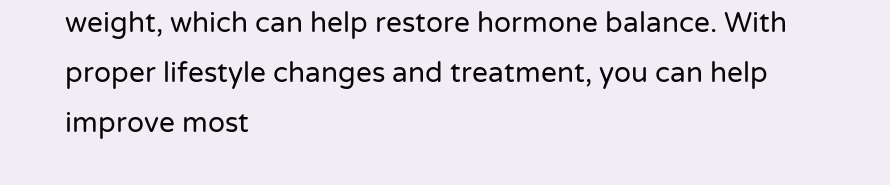weight, which can help restore hormone balance. With proper lifestyle changes and treatment, you can help improve most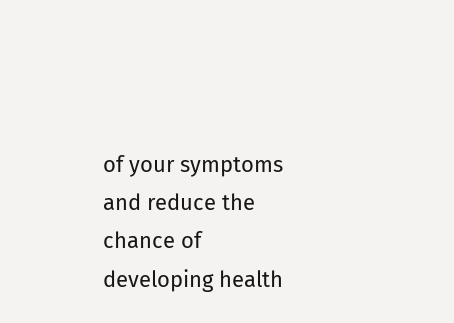of your symptoms and reduce the chance of developing health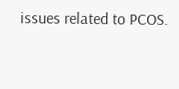issues related to PCOS.